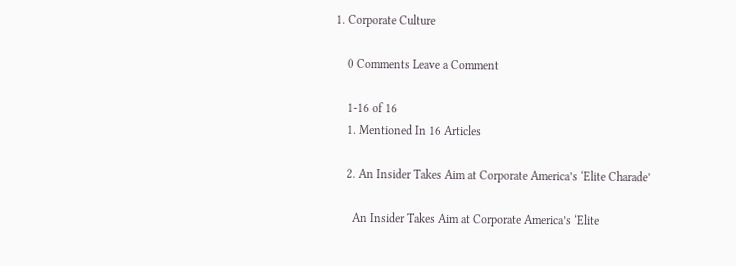1. Corporate Culture

    0 Comments Leave a Comment

    1-16 of 16
    1. Mentioned In 16 Articles

    2. An Insider Takes Aim at Corporate America’s ‘Elite Charade’

      An Insider Takes Aim at Corporate America’s ‘Elite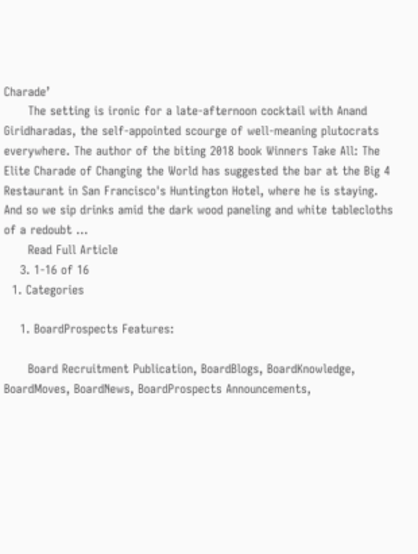Charade’
      The setting is ironic for a late-afternoon cocktail with Anand Giridharadas, the self-appointed scourge of well-meaning plutocrats everywhere. The author of the biting 2018 book Winners Take All: The Elite Charade of Changing the World has suggested the bar at the Big 4 Restaurant in San Francisco's Huntington Hotel, where he is staying. And so we sip drinks amid the dark wood paneling and white tablecloths of a redoubt ...
      Read Full Article
    3. 1-16 of 16
  1. Categories

    1. BoardProspects Features:

      Board Recruitment Publication, BoardBlogs, BoardKnowledge, BoardMoves, BoardNews, BoardProspects Announcements,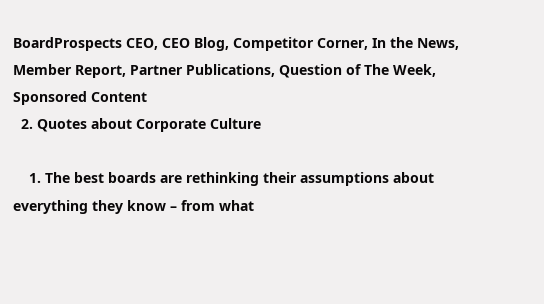BoardProspects CEO, CEO Blog, Competitor Corner, In the News, Member Report, Partner Publications, Question of The Week, Sponsored Content
  2. Quotes about Corporate Culture

    1. The best boards are rethinking their assumptions about everything they know – from what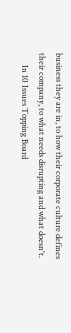business they are in, to how their corporate culture defines their company, to what needs disrupting and what doesn't.
      In 10 Issues Topping Board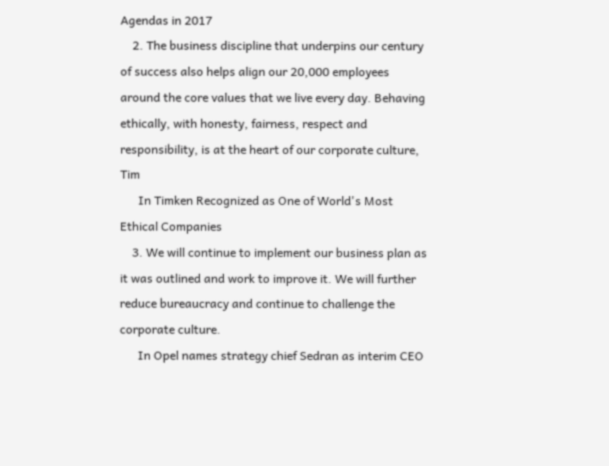Agendas in 2017
    2. The business discipline that underpins our century of success also helps align our 20,000 employees around the core values that we live every day. Behaving ethically, with honesty, fairness, respect and responsibility, is at the heart of our corporate culture, Tim
      In Timken Recognized as One of World's Most Ethical Companies
    3. We will continue to implement our business plan as it was outlined and work to improve it. We will further reduce bureaucracy and continue to challenge the corporate culture.
      In Opel names strategy chief Sedran as interim CEO